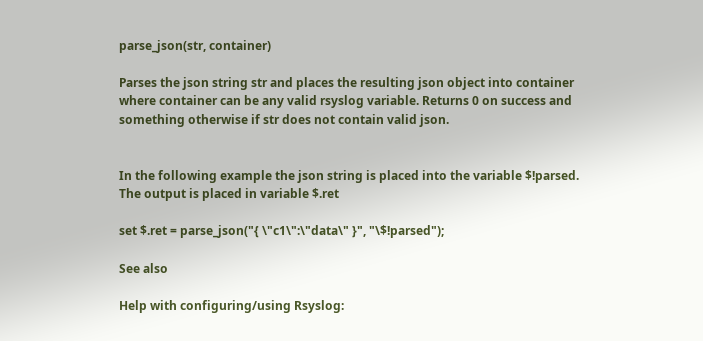parse_json(str, container)

Parses the json string str and places the resulting json object into container where container can be any valid rsyslog variable. Returns 0 on success and something otherwise if str does not contain valid json.


In the following example the json string is placed into the variable $!parsed. The output is placed in variable $.ret

set $.ret = parse_json("{ \"c1\":\"data\" }", "\$!parsed");

See also

Help with configuring/using Rsyslog: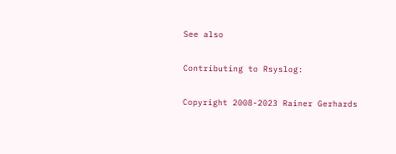See also

Contributing to Rsyslog:

Copyright 2008-2023 Rainer Gerhards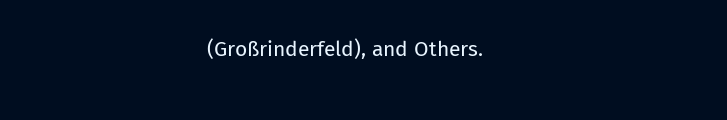(Großrinderfeld), and Others.